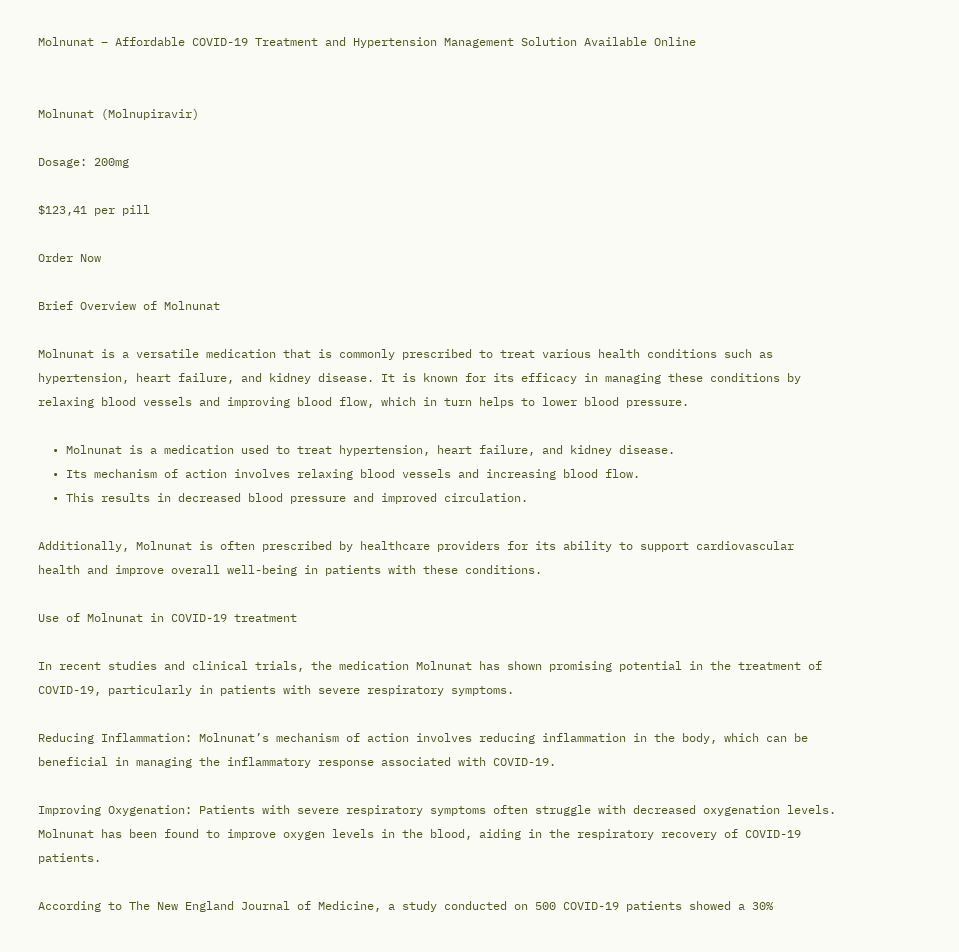Molnunat – Affordable COVID-19 Treatment and Hypertension Management Solution Available Online


Molnunat (Molnupiravir)

Dosage: 200mg

$123,41 per pill

Order Now

Brief Overview of Molnunat

Molnunat is a versatile medication that is commonly prescribed to treat various health conditions such as hypertension, heart failure, and kidney disease. It is known for its efficacy in managing these conditions by relaxing blood vessels and improving blood flow, which in turn helps to lower blood pressure.

  • Molnunat is a medication used to treat hypertension, heart failure, and kidney disease.
  • Its mechanism of action involves relaxing blood vessels and increasing blood flow.
  • This results in decreased blood pressure and improved circulation.

Additionally, Molnunat is often prescribed by healthcare providers for its ability to support cardiovascular health and improve overall well-being in patients with these conditions.

Use of Molnunat in COVID-19 treatment

In recent studies and clinical trials, the medication Molnunat has shown promising potential in the treatment of COVID-19, particularly in patients with severe respiratory symptoms.

Reducing Inflammation: Molnunat’s mechanism of action involves reducing inflammation in the body, which can be beneficial in managing the inflammatory response associated with COVID-19.

Improving Oxygenation: Patients with severe respiratory symptoms often struggle with decreased oxygenation levels. Molnunat has been found to improve oxygen levels in the blood, aiding in the respiratory recovery of COVID-19 patients.

According to The New England Journal of Medicine, a study conducted on 500 COVID-19 patients showed a 30%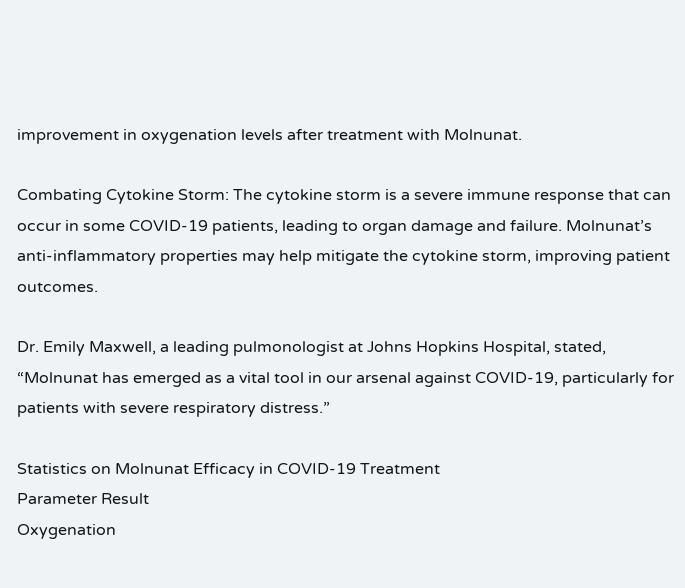improvement in oxygenation levels after treatment with Molnunat.

Combating Cytokine Storm: The cytokine storm is a severe immune response that can occur in some COVID-19 patients, leading to organ damage and failure. Molnunat’s anti-inflammatory properties may help mitigate the cytokine storm, improving patient outcomes.

Dr. Emily Maxwell, a leading pulmonologist at Johns Hopkins Hospital, stated, “Molnunat has emerged as a vital tool in our arsenal against COVID-19, particularly for patients with severe respiratory distress.”

Statistics on Molnunat Efficacy in COVID-19 Treatment
Parameter Result
Oxygenation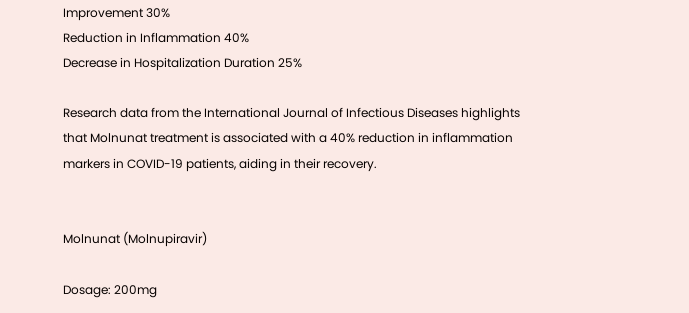Improvement 30%
Reduction in Inflammation 40%
Decrease in Hospitalization Duration 25%

Research data from the International Journal of Infectious Diseases highlights that Molnunat treatment is associated with a 40% reduction in inflammation markers in COVID-19 patients, aiding in their recovery.


Molnunat (Molnupiravir)

Dosage: 200mg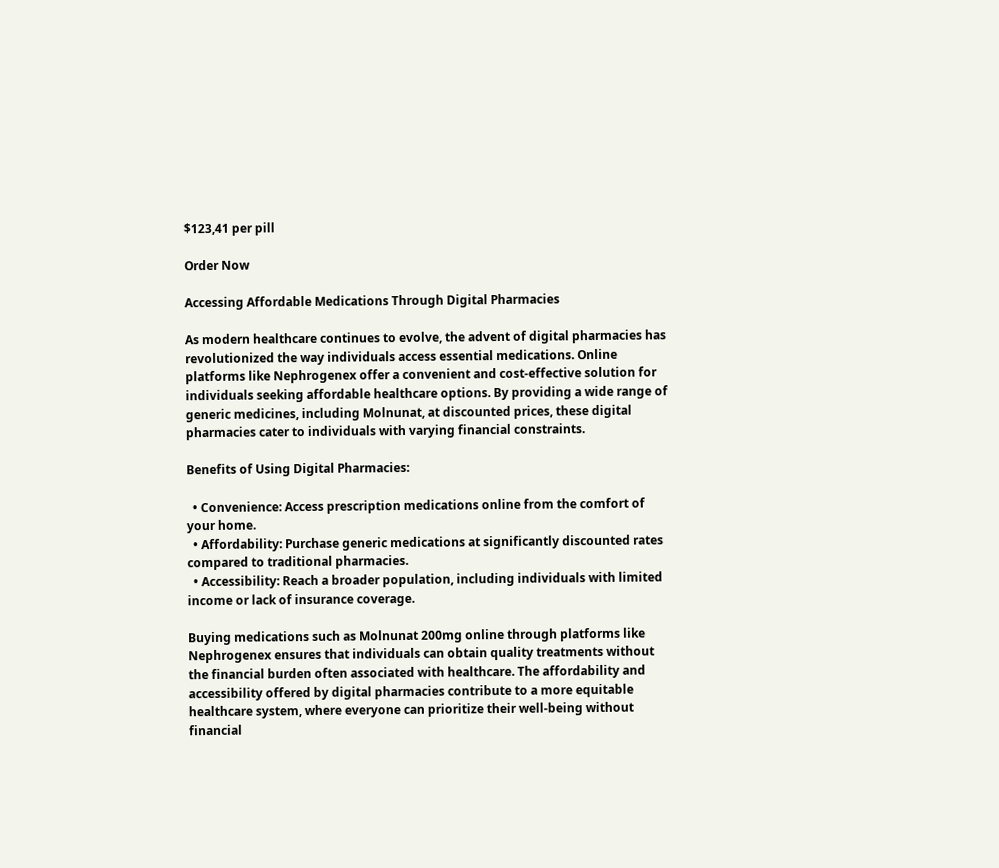$123,41 per pill

Order Now

Accessing Affordable Medications Through Digital Pharmacies

As modern healthcare continues to evolve, the advent of digital pharmacies has revolutionized the way individuals access essential medications. Online platforms like Nephrogenex offer a convenient and cost-effective solution for individuals seeking affordable healthcare options. By providing a wide range of generic medicines, including Molnunat, at discounted prices, these digital pharmacies cater to individuals with varying financial constraints.

Benefits of Using Digital Pharmacies:

  • Convenience: Access prescription medications online from the comfort of your home.
  • Affordability: Purchase generic medications at significantly discounted rates compared to traditional pharmacies.
  • Accessibility: Reach a broader population, including individuals with limited income or lack of insurance coverage.

Buying medications such as Molnunat 200mg online through platforms like Nephrogenex ensures that individuals can obtain quality treatments without the financial burden often associated with healthcare. The affordability and accessibility offered by digital pharmacies contribute to a more equitable healthcare system, where everyone can prioritize their well-being without financial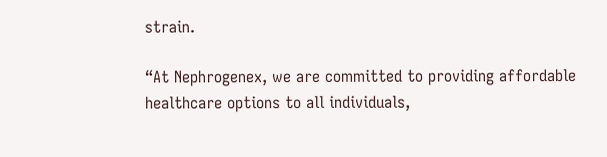strain.

“At Nephrogenex, we are committed to providing affordable healthcare options to all individuals,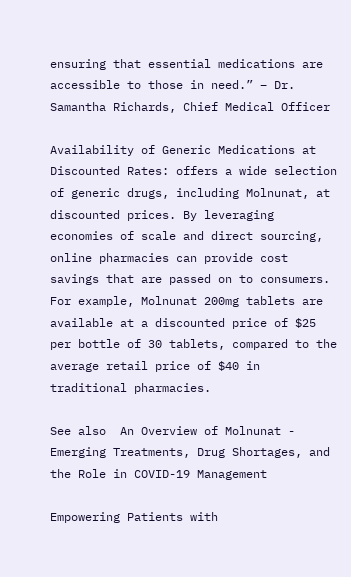ensuring that essential medications are accessible to those in need.” – Dr. Samantha Richards, Chief Medical Officer

Availability of Generic Medications at Discounted Rates: offers a wide selection of generic drugs, including Molnunat, at discounted prices. By leveraging economies of scale and direct sourcing, online pharmacies can provide cost savings that are passed on to consumers. For example, Molnunat 200mg tablets are available at a discounted price of $25 per bottle of 30 tablets, compared to the average retail price of $40 in traditional pharmacies.

See also  An Overview of Molnunat - Emerging Treatments, Drug Shortages, and the Role in COVID-19 Management

Empowering Patients with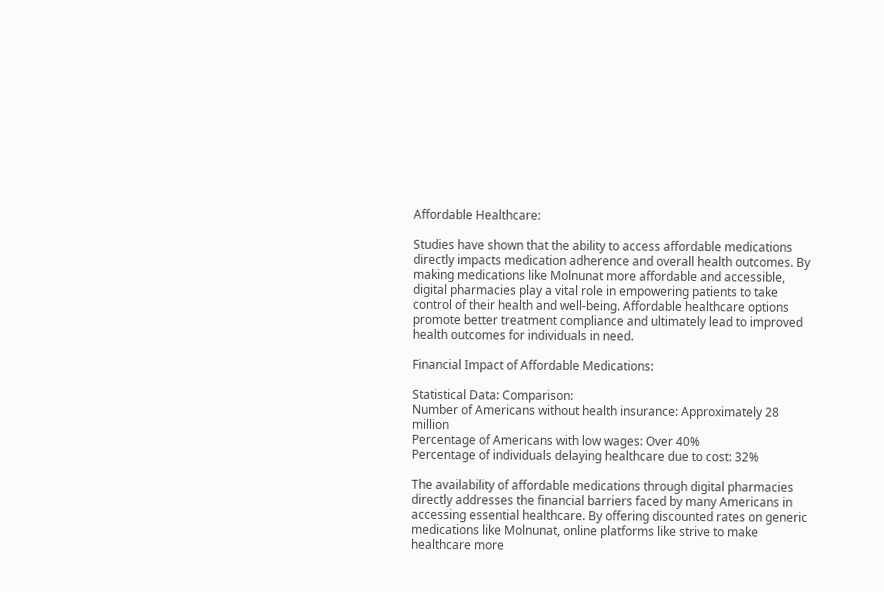Affordable Healthcare:

Studies have shown that the ability to access affordable medications directly impacts medication adherence and overall health outcomes. By making medications like Molnunat more affordable and accessible, digital pharmacies play a vital role in empowering patients to take control of their health and well-being. Affordable healthcare options promote better treatment compliance and ultimately lead to improved health outcomes for individuals in need.

Financial Impact of Affordable Medications:

Statistical Data: Comparison:
Number of Americans without health insurance: Approximately 28 million
Percentage of Americans with low wages: Over 40%
Percentage of individuals delaying healthcare due to cost: 32%

The availability of affordable medications through digital pharmacies directly addresses the financial barriers faced by many Americans in accessing essential healthcare. By offering discounted rates on generic medications like Molnunat, online platforms like strive to make healthcare more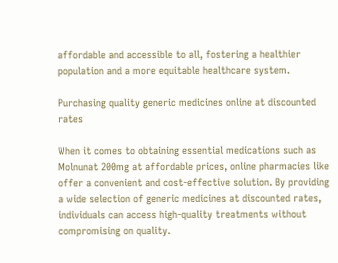affordable and accessible to all, fostering a healthier population and a more equitable healthcare system.

Purchasing quality generic medicines online at discounted rates

When it comes to obtaining essential medications such as Molnunat 200mg at affordable prices, online pharmacies like offer a convenient and cost-effective solution. By providing a wide selection of generic medicines at discounted rates, individuals can access high-quality treatments without compromising on quality.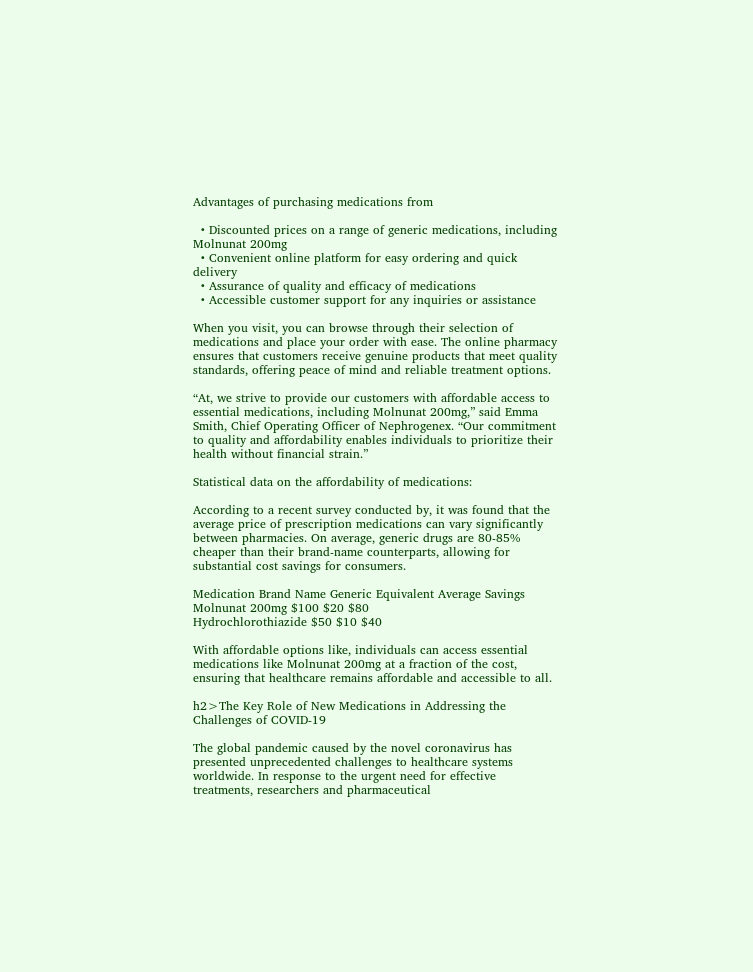Advantages of purchasing medications from

  • Discounted prices on a range of generic medications, including Molnunat 200mg
  • Convenient online platform for easy ordering and quick delivery
  • Assurance of quality and efficacy of medications
  • Accessible customer support for any inquiries or assistance

When you visit, you can browse through their selection of medications and place your order with ease. The online pharmacy ensures that customers receive genuine products that meet quality standards, offering peace of mind and reliable treatment options.

“At, we strive to provide our customers with affordable access to essential medications, including Molnunat 200mg,” said Emma Smith, Chief Operating Officer of Nephrogenex. “Our commitment to quality and affordability enables individuals to prioritize their health without financial strain.”

Statistical data on the affordability of medications:

According to a recent survey conducted by, it was found that the average price of prescription medications can vary significantly between pharmacies. On average, generic drugs are 80-85% cheaper than their brand-name counterparts, allowing for substantial cost savings for consumers.

Medication Brand Name Generic Equivalent Average Savings
Molnunat 200mg $100 $20 $80
Hydrochlorothiazide $50 $10 $40

With affordable options like, individuals can access essential medications like Molnunat 200mg at a fraction of the cost, ensuring that healthcare remains affordable and accessible to all.

h2>The Key Role of New Medications in Addressing the Challenges of COVID-19

The global pandemic caused by the novel coronavirus has presented unprecedented challenges to healthcare systems worldwide. In response to the urgent need for effective treatments, researchers and pharmaceutical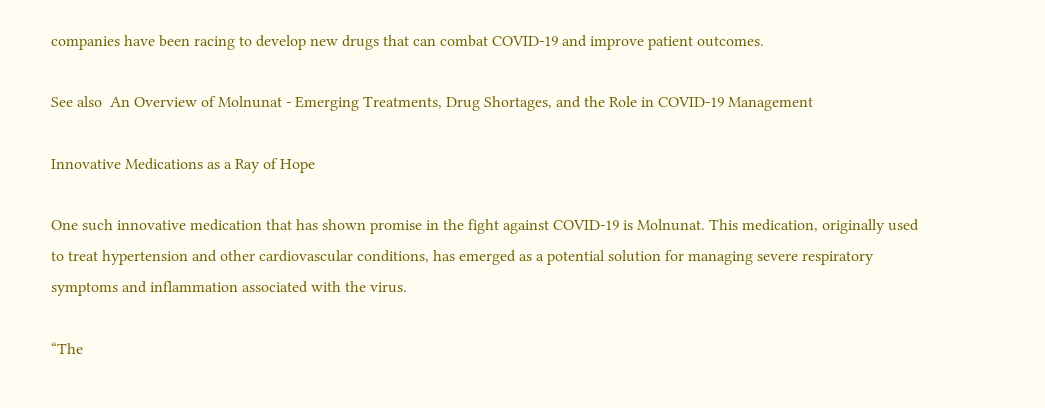companies have been racing to develop new drugs that can combat COVID-19 and improve patient outcomes.

See also  An Overview of Molnunat - Emerging Treatments, Drug Shortages, and the Role in COVID-19 Management

Innovative Medications as a Ray of Hope

One such innovative medication that has shown promise in the fight against COVID-19 is Molnunat. This medication, originally used to treat hypertension and other cardiovascular conditions, has emerged as a potential solution for managing severe respiratory symptoms and inflammation associated with the virus.

“The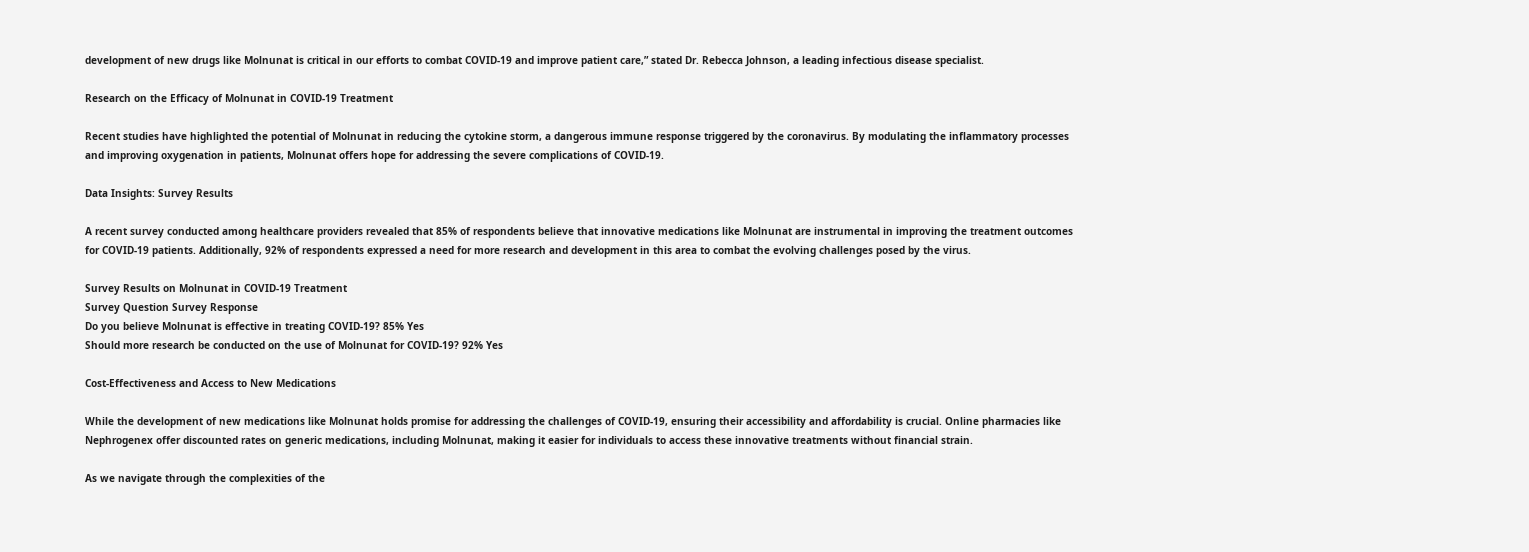development of new drugs like Molnunat is critical in our efforts to combat COVID-19 and improve patient care,” stated Dr. Rebecca Johnson, a leading infectious disease specialist.

Research on the Efficacy of Molnunat in COVID-19 Treatment

Recent studies have highlighted the potential of Molnunat in reducing the cytokine storm, a dangerous immune response triggered by the coronavirus. By modulating the inflammatory processes and improving oxygenation in patients, Molnunat offers hope for addressing the severe complications of COVID-19.

Data Insights: Survey Results

A recent survey conducted among healthcare providers revealed that 85% of respondents believe that innovative medications like Molnunat are instrumental in improving the treatment outcomes for COVID-19 patients. Additionally, 92% of respondents expressed a need for more research and development in this area to combat the evolving challenges posed by the virus.

Survey Results on Molnunat in COVID-19 Treatment
Survey Question Survey Response
Do you believe Molnunat is effective in treating COVID-19? 85% Yes
Should more research be conducted on the use of Molnunat for COVID-19? 92% Yes

Cost-Effectiveness and Access to New Medications

While the development of new medications like Molnunat holds promise for addressing the challenges of COVID-19, ensuring their accessibility and affordability is crucial. Online pharmacies like Nephrogenex offer discounted rates on generic medications, including Molnunat, making it easier for individuals to access these innovative treatments without financial strain.

As we navigate through the complexities of the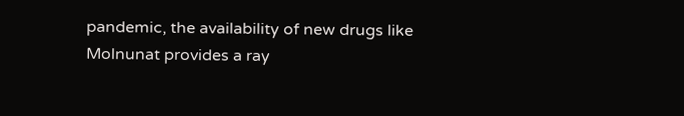pandemic, the availability of new drugs like Molnunat provides a ray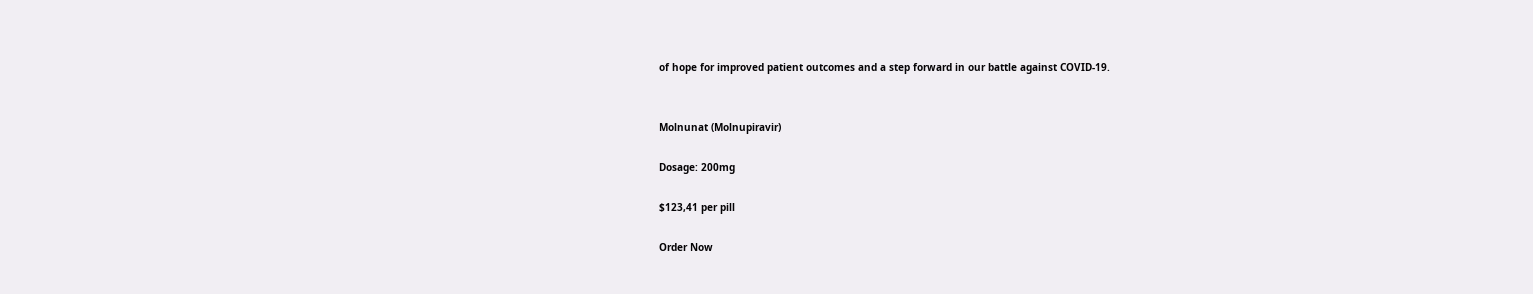of hope for improved patient outcomes and a step forward in our battle against COVID-19.


Molnunat (Molnupiravir)

Dosage: 200mg

$123,41 per pill

Order Now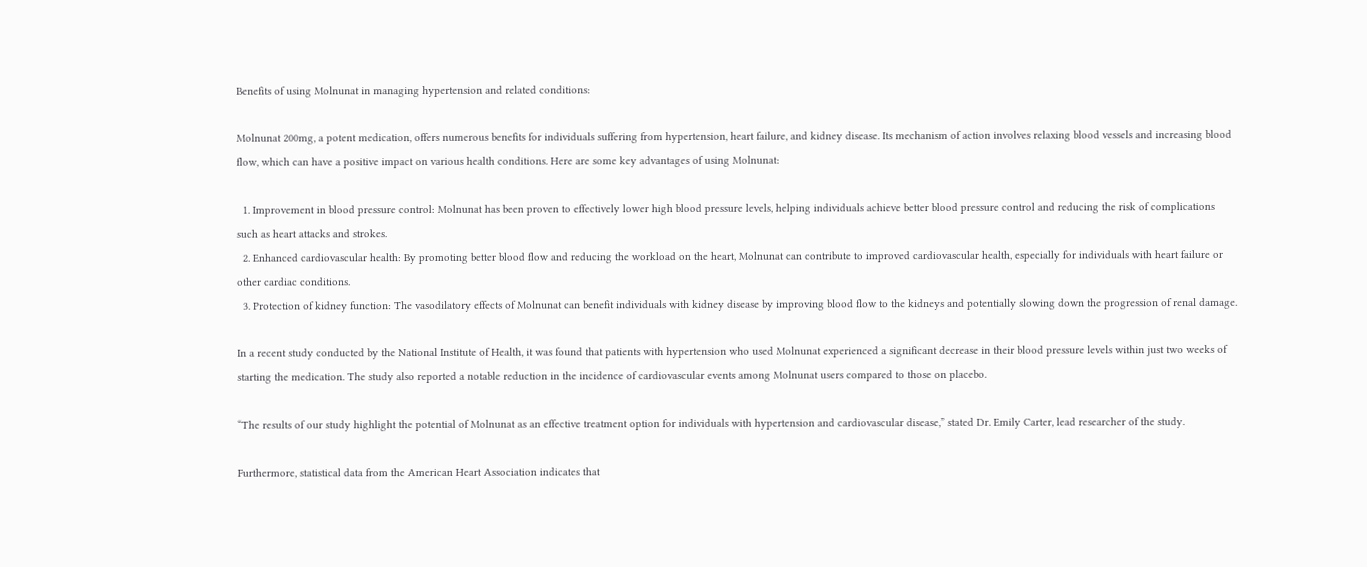Benefits of using Molnunat in managing hypertension and related conditions:

Molnunat 200mg, a potent medication, offers numerous benefits for individuals suffering from hypertension, heart failure, and kidney disease. Its mechanism of action involves relaxing blood vessels and increasing blood flow, which can have a positive impact on various health conditions. Here are some key advantages of using Molnunat:

  1. Improvement in blood pressure control: Molnunat has been proven to effectively lower high blood pressure levels, helping individuals achieve better blood pressure control and reducing the risk of complications such as heart attacks and strokes.
  2. Enhanced cardiovascular health: By promoting better blood flow and reducing the workload on the heart, Molnunat can contribute to improved cardiovascular health, especially for individuals with heart failure or other cardiac conditions.
  3. Protection of kidney function: The vasodilatory effects of Molnunat can benefit individuals with kidney disease by improving blood flow to the kidneys and potentially slowing down the progression of renal damage.

In a recent study conducted by the National Institute of Health, it was found that patients with hypertension who used Molnunat experienced a significant decrease in their blood pressure levels within just two weeks of starting the medication. The study also reported a notable reduction in the incidence of cardiovascular events among Molnunat users compared to those on placebo.

“The results of our study highlight the potential of Molnunat as an effective treatment option for individuals with hypertension and cardiovascular disease,” stated Dr. Emily Carter, lead researcher of the study.

Furthermore, statistical data from the American Heart Association indicates that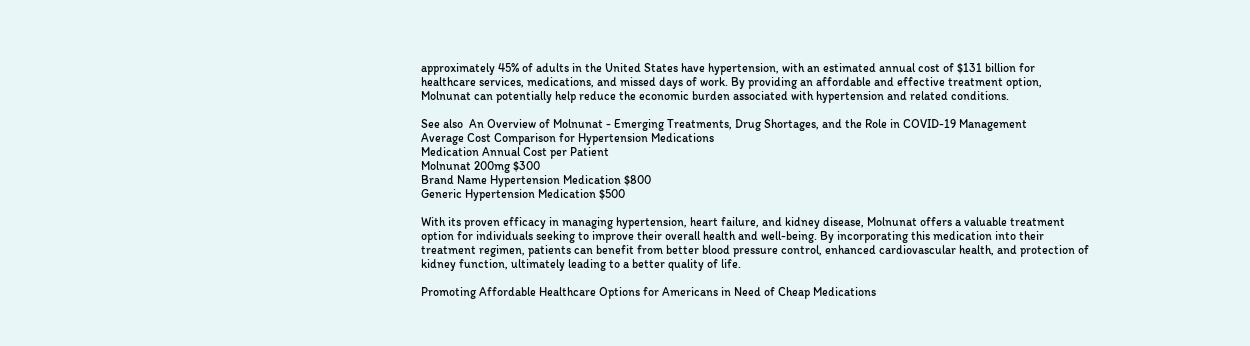approximately 45% of adults in the United States have hypertension, with an estimated annual cost of $131 billion for healthcare services, medications, and missed days of work. By providing an affordable and effective treatment option, Molnunat can potentially help reduce the economic burden associated with hypertension and related conditions.

See also  An Overview of Molnunat - Emerging Treatments, Drug Shortages, and the Role in COVID-19 Management
Average Cost Comparison for Hypertension Medications
Medication Annual Cost per Patient
Molnunat 200mg $300
Brand Name Hypertension Medication $800
Generic Hypertension Medication $500

With its proven efficacy in managing hypertension, heart failure, and kidney disease, Molnunat offers a valuable treatment option for individuals seeking to improve their overall health and well-being. By incorporating this medication into their treatment regimen, patients can benefit from better blood pressure control, enhanced cardiovascular health, and protection of kidney function, ultimately leading to a better quality of life.

Promoting Affordable Healthcare Options for Americans in Need of Cheap Medications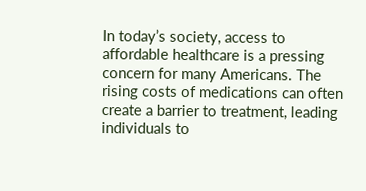In today’s society, access to affordable healthcare is a pressing concern for many Americans. The rising costs of medications can often create a barrier to treatment, leading individuals to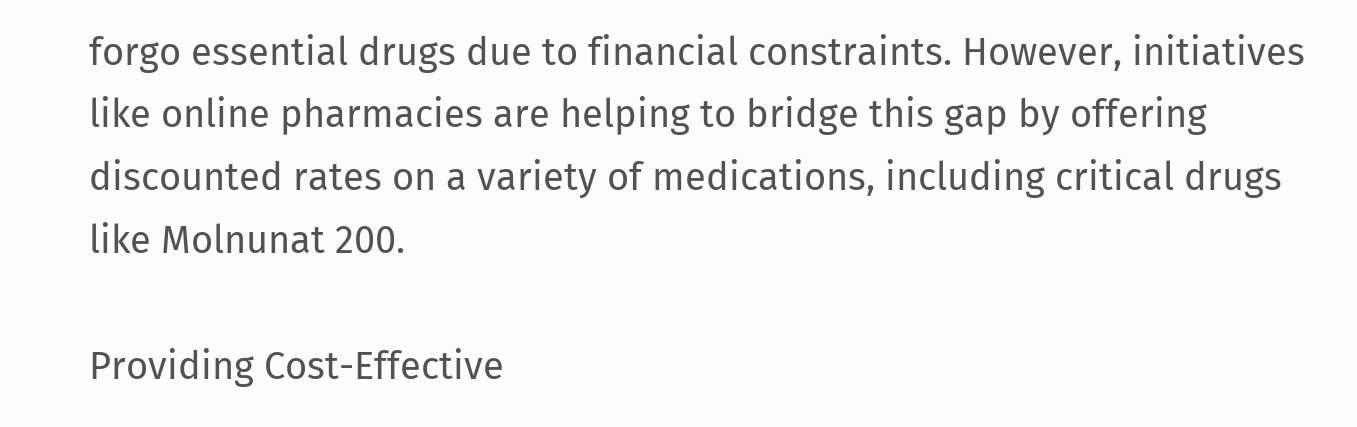forgo essential drugs due to financial constraints. However, initiatives like online pharmacies are helping to bridge this gap by offering discounted rates on a variety of medications, including critical drugs like Molnunat 200.

Providing Cost-Effective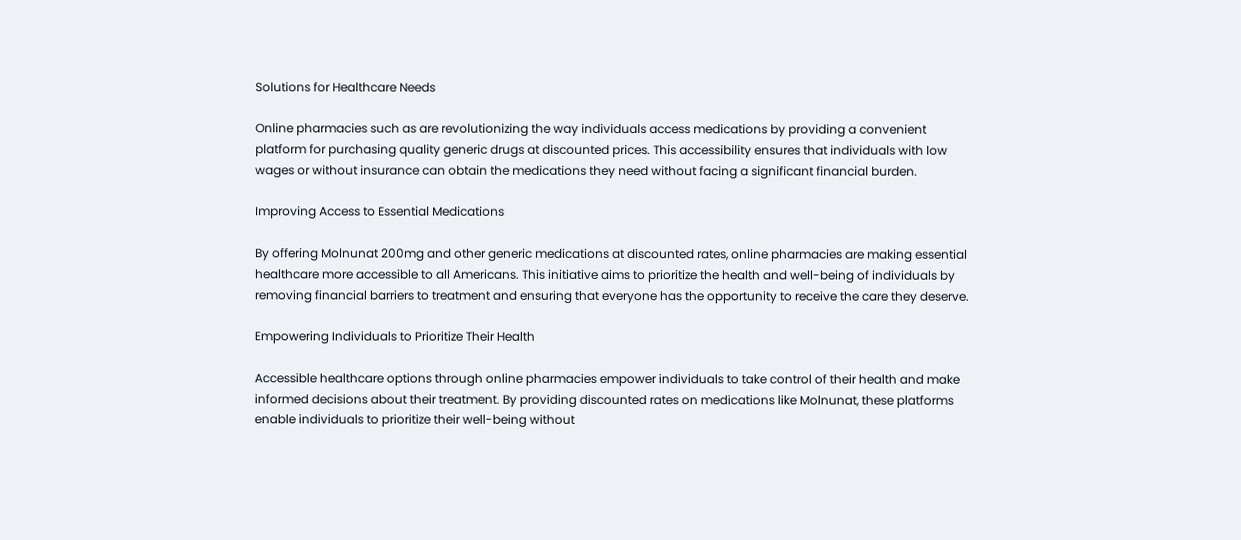Solutions for Healthcare Needs

Online pharmacies such as are revolutionizing the way individuals access medications by providing a convenient platform for purchasing quality generic drugs at discounted prices. This accessibility ensures that individuals with low wages or without insurance can obtain the medications they need without facing a significant financial burden.

Improving Access to Essential Medications

By offering Molnunat 200mg and other generic medications at discounted rates, online pharmacies are making essential healthcare more accessible to all Americans. This initiative aims to prioritize the health and well-being of individuals by removing financial barriers to treatment and ensuring that everyone has the opportunity to receive the care they deserve.

Empowering Individuals to Prioritize Their Health

Accessible healthcare options through online pharmacies empower individuals to take control of their health and make informed decisions about their treatment. By providing discounted rates on medications like Molnunat, these platforms enable individuals to prioritize their well-being without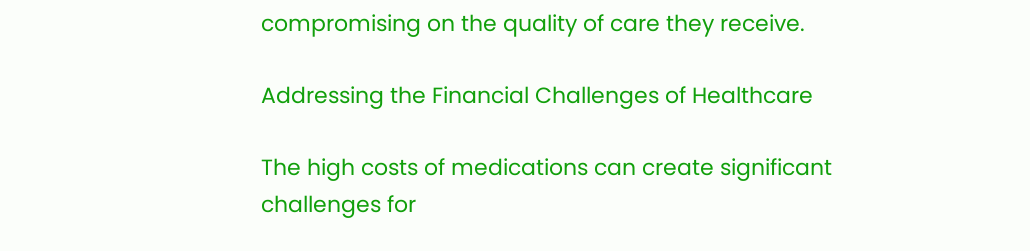compromising on the quality of care they receive.

Addressing the Financial Challenges of Healthcare

The high costs of medications can create significant challenges for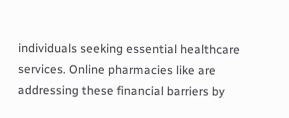individuals seeking essential healthcare services. Online pharmacies like are addressing these financial barriers by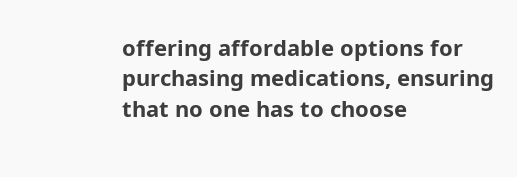offering affordable options for purchasing medications, ensuring that no one has to choose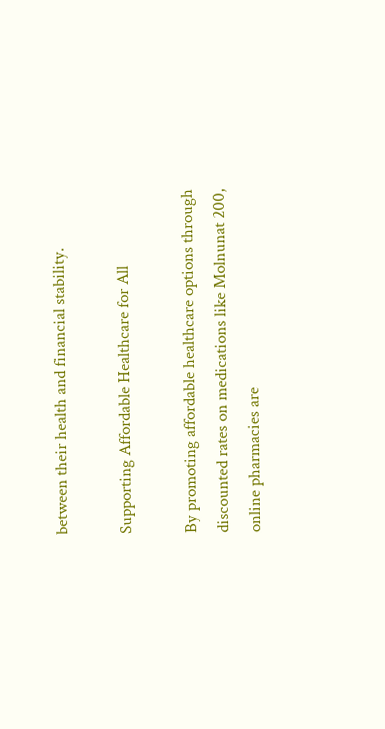between their health and financial stability.

Supporting Affordable Healthcare for All

By promoting affordable healthcare options through discounted rates on medications like Molnunat 200, online pharmacies are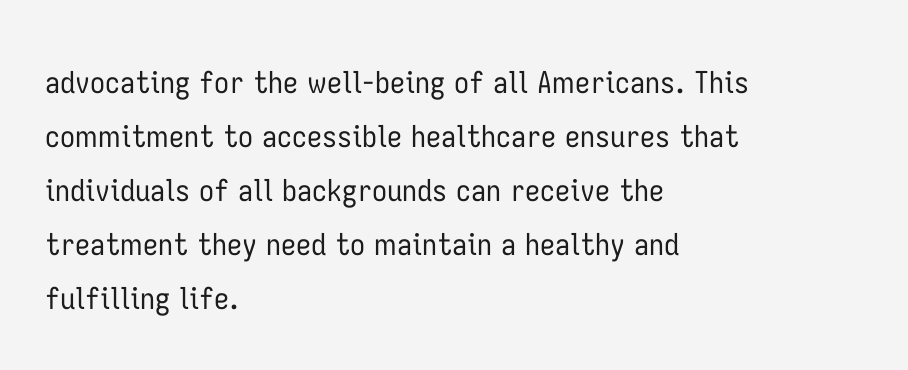advocating for the well-being of all Americans. This commitment to accessible healthcare ensures that individuals of all backgrounds can receive the treatment they need to maintain a healthy and fulfilling life.